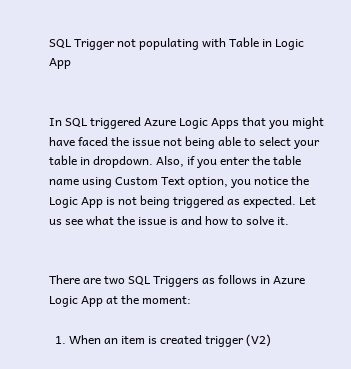SQL Trigger not populating with Table in Logic App


In SQL triggered Azure Logic Apps that you might have faced the issue not being able to select your table in dropdown. Also, if you enter the table name using Custom Text option, you notice the Logic App is not being triggered as expected. Let us see what the issue is and how to solve it.


There are two SQL Triggers as follows in Azure Logic App at the moment:

  1. When an item is created trigger (V2)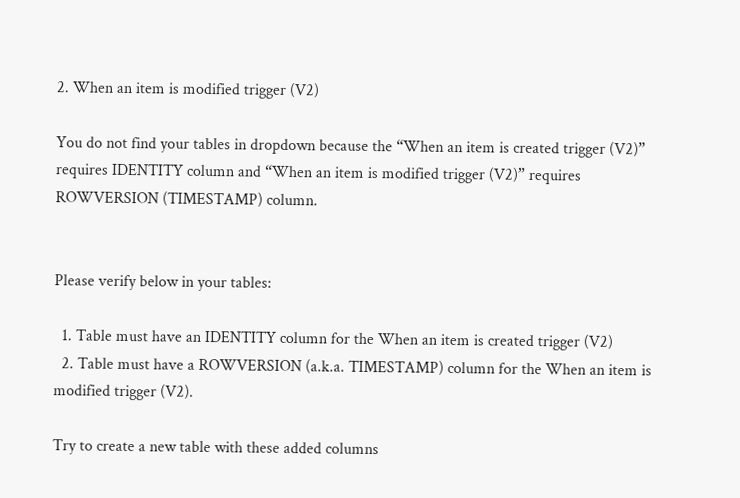2. When an item is modified trigger (V2)

You do not find your tables in dropdown because the “When an item is created trigger (V2)” requires IDENTITY column and “When an item is modified trigger (V2)” requires ROWVERSION (TIMESTAMP) column.


Please verify below in your tables:

  1. Table must have an IDENTITY column for the When an item is created trigger (V2)
  2. Table must have a ROWVERSION (a.k.a. TIMESTAMP) column for the When an item is modified trigger (V2).

Try to create a new table with these added columns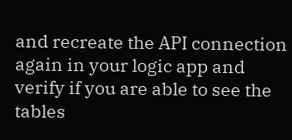and recreate the API connection again in your logic app and verify if you are able to see the tables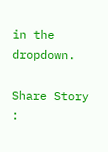in the dropdown.

Share Story :